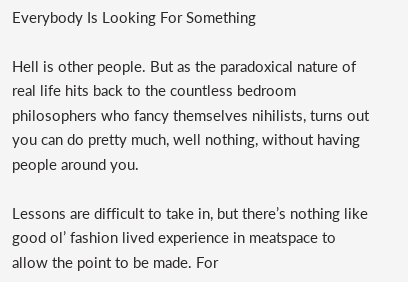Everybody Is Looking For Something

Hell is other people. But as the paradoxical nature of real life hits back to the countless bedroom philosophers who fancy themselves nihilists, turns out you can do pretty much, well nothing, without having people around you.

Lessons are difficult to take in, but there’s nothing like good ol’ fashion lived experience in meatspace to allow the point to be made. For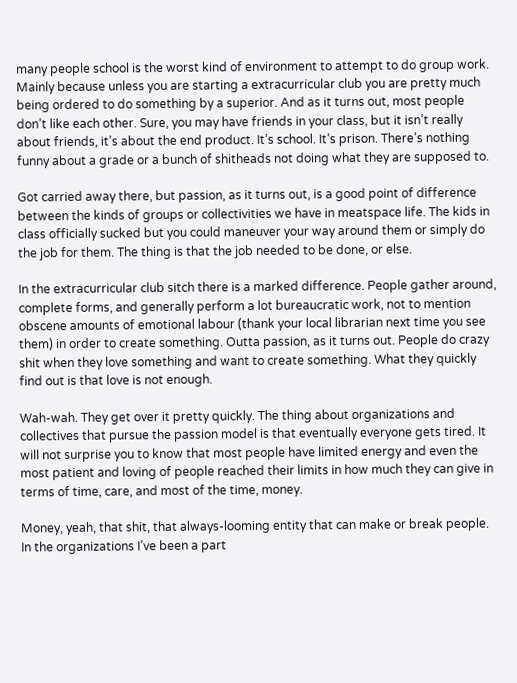many people school is the worst kind of environment to attempt to do group work. Mainly because unless you are starting a extracurricular club you are pretty much being ordered to do something by a superior. And as it turns out, most people don’t like each other. Sure, you may have friends in your class, but it isn’t really about friends, it’s about the end product. It’s school. It’s prison. There’s nothing funny about a grade or a bunch of shitheads not doing what they are supposed to.

Got carried away there, but passion, as it turns out, is a good point of difference between the kinds of groups or collectivities we have in meatspace life. The kids in class officially sucked but you could maneuver your way around them or simply do the job for them. The thing is that the job needed to be done, or else.

In the extracurricular club sitch there is a marked difference. People gather around, complete forms, and generally perform a lot bureaucratic work, not to mention obscene amounts of emotional labour (thank your local librarian next time you see them) in order to create something. Outta passion, as it turns out. People do crazy shit when they love something and want to create something. What they quickly find out is that love is not enough.

Wah-wah. They get over it pretty quickly. The thing about organizations and collectives that pursue the passion model is that eventually everyone gets tired. It will not surprise you to know that most people have limited energy and even the most patient and loving of people reached their limits in how much they can give in terms of time, care, and most of the time, money.

Money, yeah, that shit, that always-looming entity that can make or break people. In the organizations I’ve been a part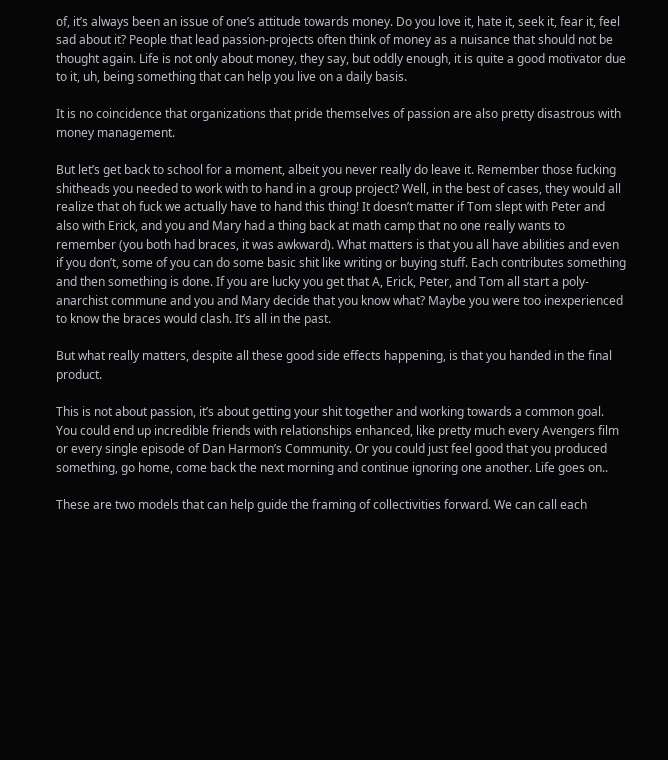of, it’s always been an issue of one’s attitude towards money. Do you love it, hate it, seek it, fear it, feel sad about it? People that lead passion-projects often think of money as a nuisance that should not be thought again. Life is not only about money, they say, but oddly enough, it is quite a good motivator due to it, uh, being something that can help you live on a daily basis.

It is no coincidence that organizations that pride themselves of passion are also pretty disastrous with money management.

But let’s get back to school for a moment, albeit you never really do leave it. Remember those fucking shitheads you needed to work with to hand in a group project? Well, in the best of cases, they would all realize that oh fuck we actually have to hand this thing! It doesn’t matter if Tom slept with Peter and also with Erick, and you and Mary had a thing back at math camp that no one really wants to remember (you both had braces, it was awkward). What matters is that you all have abilities and even if you don’t, some of you can do some basic shit like writing or buying stuff. Each contributes something and then something is done. If you are lucky you get that A, Erick, Peter, and Tom all start a poly-anarchist commune and you and Mary decide that you know what? Maybe you were too inexperienced to know the braces would clash. It’s all in the past.

But what really matters, despite all these good side effects happening, is that you handed in the final product.

This is not about passion, it’s about getting your shit together and working towards a common goal. You could end up incredible friends with relationships enhanced, like pretty much every Avengers film or every single episode of Dan Harmon’s Community. Or you could just feel good that you produced something, go home, come back the next morning and continue ignoring one another. Life goes on..

These are two models that can help guide the framing of collectivities forward. We can call each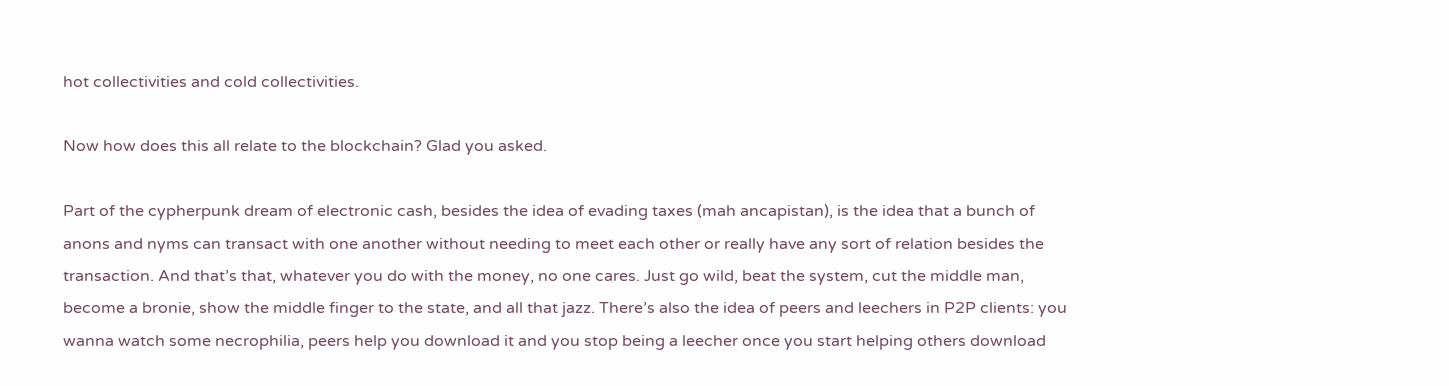hot collectivities and cold collectivities.

Now how does this all relate to the blockchain? Glad you asked.

Part of the cypherpunk dream of electronic cash, besides the idea of evading taxes (mah ancapistan), is the idea that a bunch of anons and nyms can transact with one another without needing to meet each other or really have any sort of relation besides the transaction. And that’s that, whatever you do with the money, no one cares. Just go wild, beat the system, cut the middle man, become a bronie, show the middle finger to the state, and all that jazz. There’s also the idea of peers and leechers in P2P clients: you wanna watch some necrophilia, peers help you download it and you stop being a leecher once you start helping others download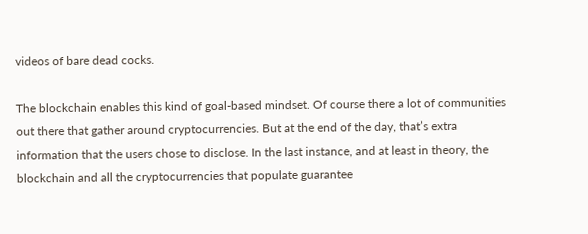videos of bare dead cocks.

The blockchain enables this kind of goal-based mindset. Of course there a lot of communities out there that gather around cryptocurrencies. But at the end of the day, that’s extra information that the users chose to disclose. In the last instance, and at least in theory, the blockchain and all the cryptocurrencies that populate guarantee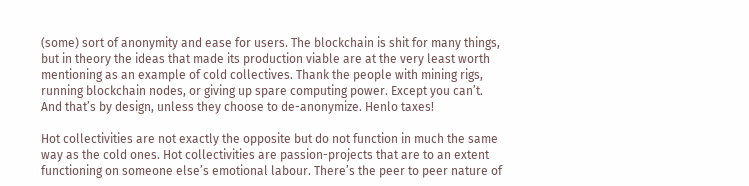(some) sort of anonymity and ease for users. The blockchain is shit for many things, but in theory the ideas that made its production viable are at the very least worth mentioning as an example of cold collectives. Thank the people with mining rigs, running blockchain nodes, or giving up spare computing power. Except you can’t. And that’s by design, unless they choose to de-anonymize. Henlo taxes!

Hot collectivities are not exactly the opposite but do not function in much the same way as the cold ones. Hot collectivities are passion-projects that are to an extent functioning on someone else’s emotional labour. There’s the peer to peer nature of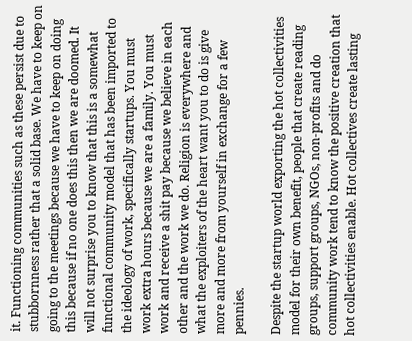it. Functioning communities such as these persist due to stubbornness rather that a solid base. We have to keep on going to the meetings because we have to keep on doing this because if no one does this then we are doomed. It will not surprise you to know that this is a somewhat functional community model that has been imported to the ideology of work, specifically startups. You must work extra hours because we are a family. You must work and receive a shit pay because we believe in each other and the work we do. Religion is everywhere and what the exploiters of the heart want you to do is give more and more from yourself in exchange for a few pennies.

Despite the startup world exporting the hot collectivities model for their own benefit, people that create reading groups, support groups, NGOs, non-profits and do community work tend to know the positive creation that hot collectivities enable. Hot collectives create lasting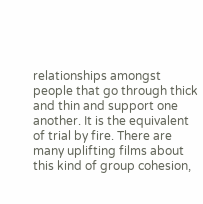relationships amongst people that go through thick and thin and support one another. It is the equivalent of trial by fire. There are many uplifting films about this kind of group cohesion,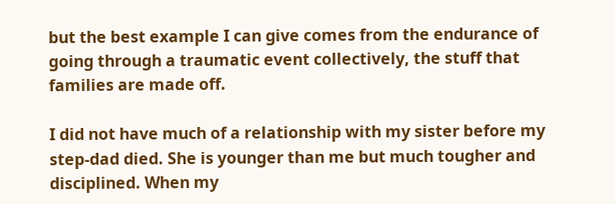but the best example I can give comes from the endurance of going through a traumatic event collectively, the stuff that families are made off.

I did not have much of a relationship with my sister before my step-dad died. She is younger than me but much tougher and disciplined. When my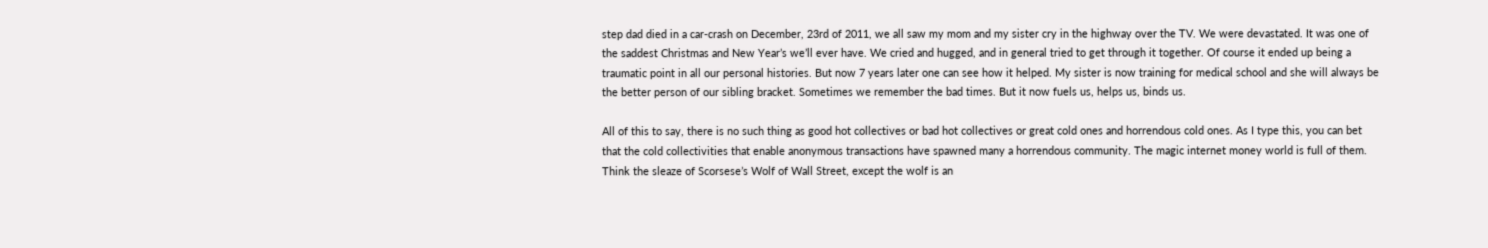step dad died in a car-crash on December, 23rd of 2011, we all saw my mom and my sister cry in the highway over the TV. We were devastated. It was one of the saddest Christmas and New Year’s we’ll ever have. We cried and hugged, and in general tried to get through it together. Of course it ended up being a traumatic point in all our personal histories. But now 7 years later one can see how it helped. My sister is now training for medical school and she will always be the better person of our sibling bracket. Sometimes we remember the bad times. But it now fuels us, helps us, binds us.

All of this to say, there is no such thing as good hot collectives or bad hot collectives or great cold ones and horrendous cold ones. As I type this, you can bet that the cold collectivities that enable anonymous transactions have spawned many a horrendous community. The magic internet money world is full of them. Think the sleaze of Scorsese’s Wolf of Wall Street, except the wolf is an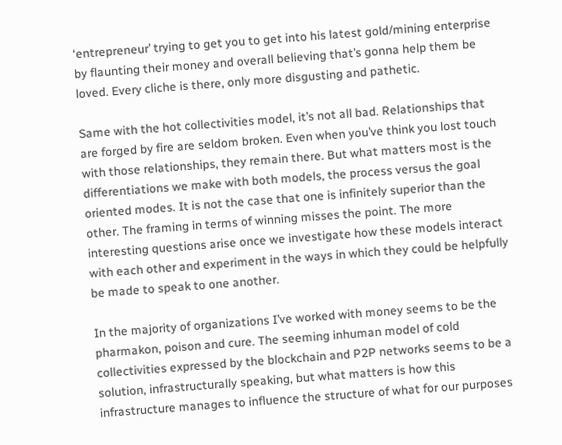‘entrepreneur’ trying to get you to get into his latest gold/mining enterprise by flaunting their money and overall believing that’s gonna help them be loved. Every cliche is there, only more disgusting and pathetic.

Same with the hot collectivities model, it’s not all bad. Relationships that are forged by fire are seldom broken. Even when you’ve think you lost touch with those relationships, they remain there. But what matters most is the differentiations we make with both models, the process versus the goal oriented modes. It is not the case that one is infinitely superior than the other. The framing in terms of winning misses the point. The more interesting questions arise once we investigate how these models interact with each other and experiment in the ways in which they could be helpfully be made to speak to one another.

In the majority of organizations I’ve worked with money seems to be the pharmakon, poison and cure. The seeming inhuman model of cold collectivities expressed by the blockchain and P2P networks seems to be a solution, infrastructurally speaking, but what matters is how this infrastructure manages to influence the structure of what for our purposes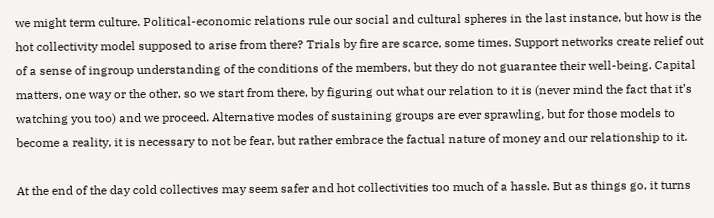we might term culture. Political-economic relations rule our social and cultural spheres in the last instance, but how is the hot collectivity model supposed to arise from there? Trials by fire are scarce, some times. Support networks create relief out of a sense of ingroup understanding of the conditions of the members, but they do not guarantee their well-being. Capital matters, one way or the other, so we start from there, by figuring out what our relation to it is (never mind the fact that it’s watching you too) and we proceed. Alternative modes of sustaining groups are ever sprawling, but for those models to become a reality, it is necessary to not be fear, but rather embrace the factual nature of money and our relationship to it.

At the end of the day cold collectives may seem safer and hot collectivities too much of a hassle. But as things go, it turns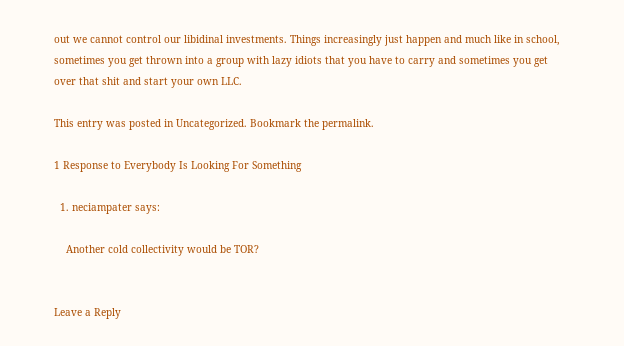out we cannot control our libidinal investments. Things increasingly just happen and much like in school, sometimes you get thrown into a group with lazy idiots that you have to carry and sometimes you get over that shit and start your own LLC.

This entry was posted in Uncategorized. Bookmark the permalink.

1 Response to Everybody Is Looking For Something

  1. neciampater says:

    Another cold collectivity would be TOR?


Leave a Reply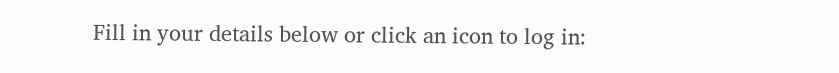Fill in your details below or click an icon to log in: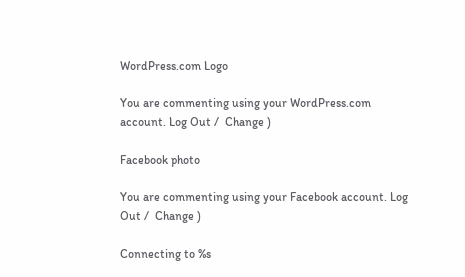WordPress.com Logo

You are commenting using your WordPress.com account. Log Out /  Change )

Facebook photo

You are commenting using your Facebook account. Log Out /  Change )

Connecting to %s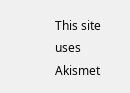This site uses Akismet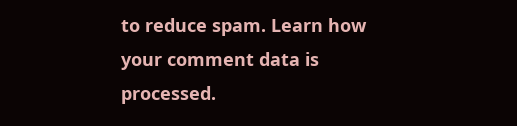to reduce spam. Learn how your comment data is processed.